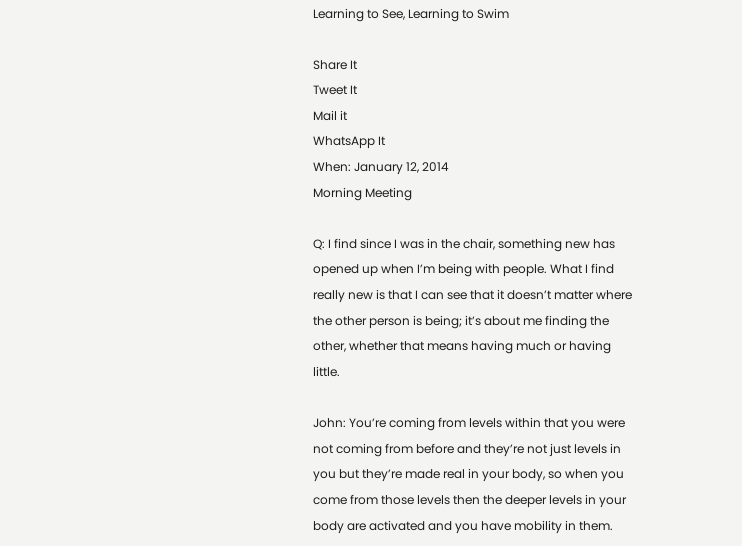Learning to See, Learning to Swim

Share It
Tweet It
Mail it
WhatsApp It
When: January 12, 2014
Morning Meeting

Q: I find since I was in the chair, something new has opened up when I’m being with people. What I find really new is that I can see that it doesn’t matter where the other person is being; it’s about me finding the other, whether that means having much or having little.

John: You’re coming from levels within that you were not coming from before and they’re not just levels in you but they’re made real in your body, so when you come from those levels then the deeper levels in your body are activated and you have mobility in them.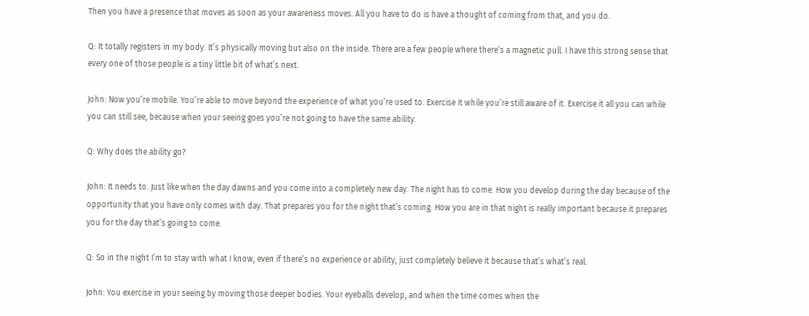Then you have a presence that moves as soon as your awareness moves. All you have to do is have a thought of coming from that, and you do.

Q: It totally registers in my body. It’s physically moving but also on the inside. There are a few people where there’s a magnetic pull. I have this strong sense that every one of those people is a tiny little bit of what’s next.

John: Now you’re mobile. You’re able to move beyond the experience of what you’re used to. Exercise it while you’re still aware of it. Exercise it all you can while you can still see, because when your seeing goes you’re not going to have the same ability.

Q: Why does the ability go?

John: It needs to. Just like when the day dawns and you come into a completely new day. The night has to come. How you develop during the day because of the opportunity that you have only comes with day. That prepares you for the night that’s coming. How you are in that night is really important because it prepares you for the day that’s going to come.

Q: So in the night I’m to stay with what I know, even if there’s no experience or ability, just completely believe it because that’s what’s real.

John: You exercise in your seeing by moving those deeper bodies. Your eyeballs develop, and when the time comes when the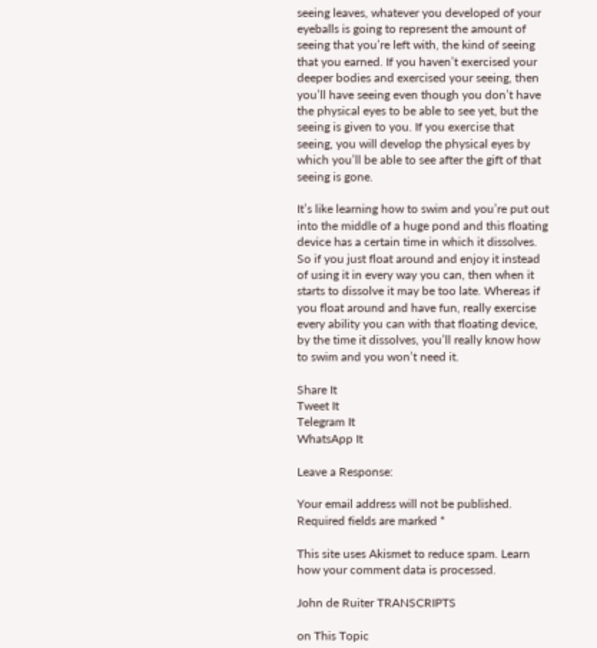seeing leaves, whatever you developed of your eyeballs is going to represent the amount of seeing that you’re left with, the kind of seeing that you earned. If you haven’t exercised your deeper bodies and exercised your seeing, then you’ll have seeing even though you don’t have the physical eyes to be able to see yet, but the seeing is given to you. If you exercise that seeing, you will develop the physical eyes by which you’ll be able to see after the gift of that seeing is gone.

It’s like learning how to swim and you’re put out into the middle of a huge pond and this floating device has a certain time in which it dissolves. So if you just float around and enjoy it instead of using it in every way you can, then when it starts to dissolve it may be too late. Whereas if you float around and have fun, really exercise every ability you can with that floating device, by the time it dissolves, you’ll really know how to swim and you won’t need it.

Share It
Tweet It
Telegram It
WhatsApp It

Leave a Response:

Your email address will not be published. Required fields are marked *

This site uses Akismet to reduce spam. Learn how your comment data is processed.

John de Ruiter TRANSCRIPTS

on This Topic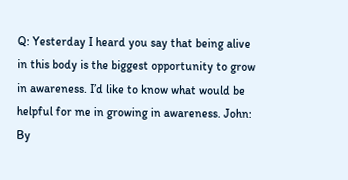Q: Yesterday I heard you say that being alive in this body is the biggest opportunity to grow in awareness. I’d like to know what would be helpful for me in growing in awareness. John: By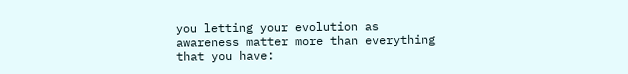you letting your evolution as awareness matter more than everything that you have: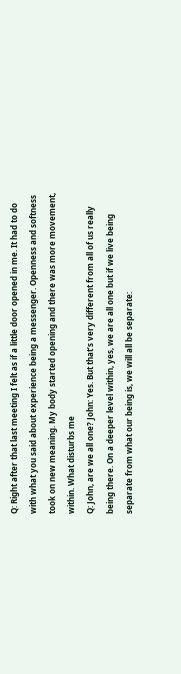Q: Right after that last meeting I felt as if a little door opened in me. It had to do with what you said about experience being a messenger. Openness and softness took on new meaning. My body started opening and there was more movement, within. What disturbs me
Q: John, are we all one? John: Yes. But that’s very different from all of us really being there. On a deeper level within, yes, we are all one but if we live being separate from what our being is, we will all be separate: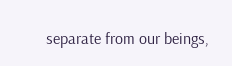separate from our beings,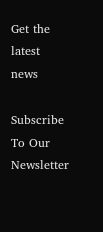Get the latest news

Subscribe To Our Newsletter